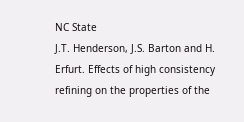NC State
J.T. Henderson, J.S. Barton and H. Erfurt. Effects of high consistency refining on the properties of the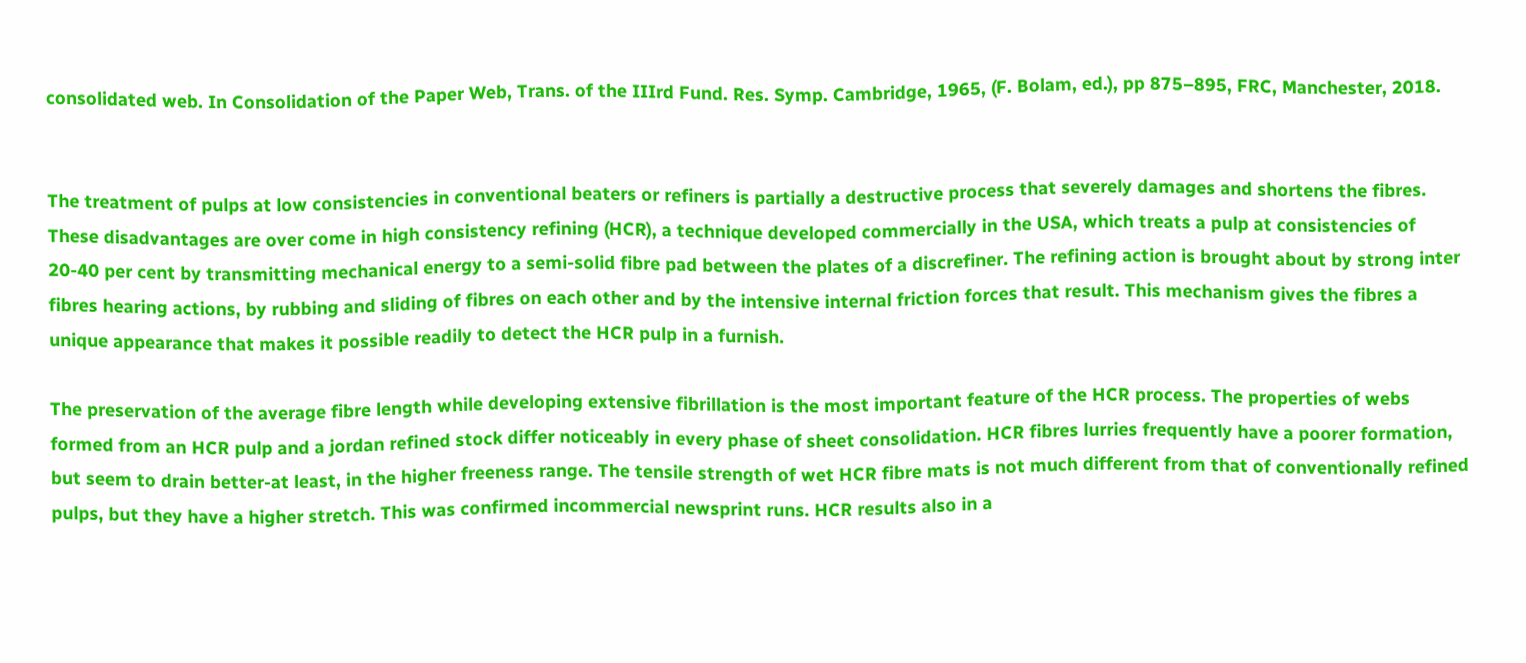consolidated web. In Consolidation of the Paper Web, Trans. of the IIIrd Fund. Res. Symp. Cambridge, 1965, (F. Bolam, ed.), pp 875–895, FRC, Manchester, 2018.


The treatment of pulps at low consistencies in conventional beaters or refiners is partially a destructive process that severely damages and shortens the fibres. These disadvantages are over come in high consistency refining (HCR), a technique developed commercially in the USA, which treats a pulp at consistencies of 20-40 per cent by transmitting mechanical energy to a semi-solid fibre pad between the plates of a discrefiner. The refining action is brought about by strong inter fibres hearing actions, by rubbing and sliding of fibres on each other and by the intensive internal friction forces that result. This mechanism gives the fibres a unique appearance that makes it possible readily to detect the HCR pulp in a furnish.

The preservation of the average fibre length while developing extensive fibrillation is the most important feature of the HCR process. The properties of webs formed from an HCR pulp and a jordan refined stock differ noticeably in every phase of sheet consolidation. HCR fibres lurries frequently have a poorer formation, but seem to drain better-at least, in the higher freeness range. The tensile strength of wet HCR fibre mats is not much different from that of conventionally refined pulps, but they have a higher stretch. This was confirmed incommercial newsprint runs. HCR results also in a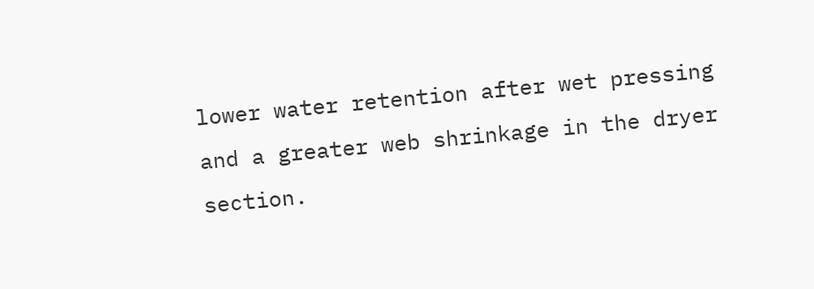lower water retention after wet pressing and a greater web shrinkage in the dryer section.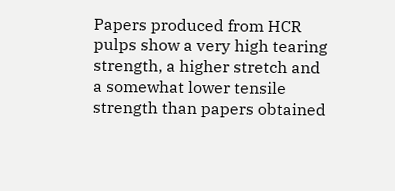Papers produced from HCR pulps show a very high tearing strength, a higher stretch and a somewhat lower tensile strength than papers obtained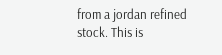from a jordan refined stock. This is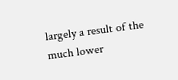largely a result of the much lower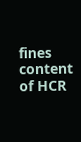fines content of HCR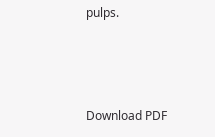pulps.



Download PDF